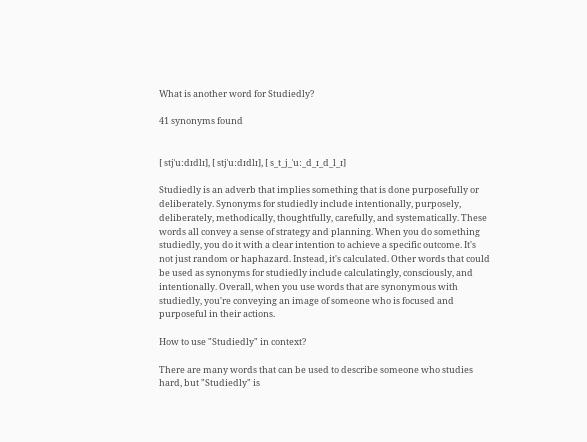What is another word for Studiedly?

41 synonyms found


[ stjˈuːdɪdlɪ], [ stjˈuːdɪdlɪ], [ s_t_j_ˈuː_d_ɪ_d_l_ɪ]

Studiedly is an adverb that implies something that is done purposefully or deliberately. Synonyms for studiedly include intentionally, purposely, deliberately, methodically, thoughtfully, carefully, and systematically. These words all convey a sense of strategy and planning. When you do something studiedly, you do it with a clear intention to achieve a specific outcome. It's not just random or haphazard. Instead, it's calculated. Other words that could be used as synonyms for studiedly include calculatingly, consciously, and intentionally. Overall, when you use words that are synonymous with studiedly, you're conveying an image of someone who is focused and purposeful in their actions.

How to use "Studiedly" in context?

There are many words that can be used to describe someone who studies hard, but "Studiedly" is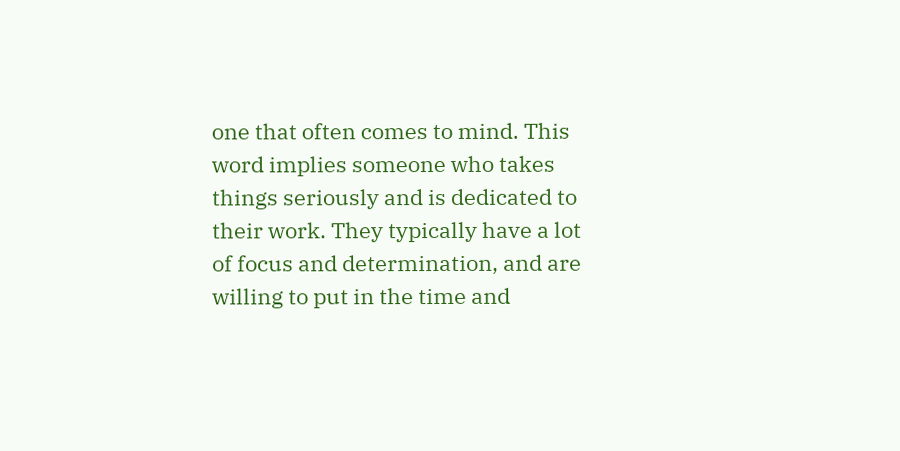one that often comes to mind. This word implies someone who takes things seriously and is dedicated to their work. They typically have a lot of focus and determination, and are willing to put in the time and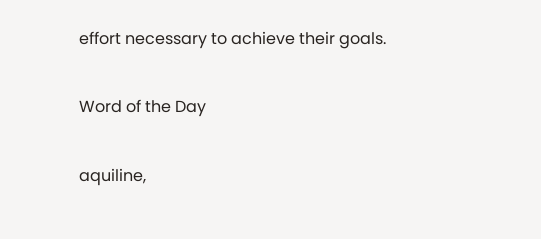effort necessary to achieve their goals.

Word of the Day

aquiline,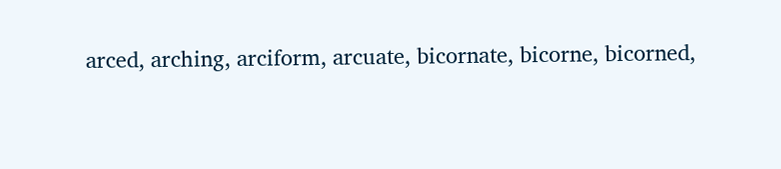arced, arching, arciform, arcuate, bicornate, bicorne, bicorned,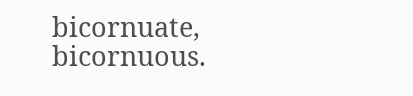bicornuate, bicornuous.